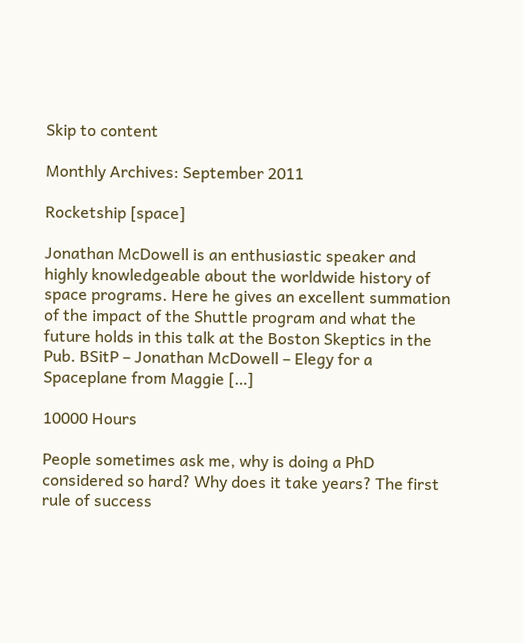Skip to content

Monthly Archives: September 2011

Rocketship [space]

Jonathan McDowell is an enthusiastic speaker and highly knowledgeable about the worldwide history of space programs. Here he gives an excellent summation of the impact of the Shuttle program and what the future holds in this talk at the Boston Skeptics in the Pub. BSitP – Jonathan McDowell – Elegy for a Spaceplane from Maggie […]

10000 Hours

People sometimes ask me, why is doing a PhD considered so hard? Why does it take years? The first rule of success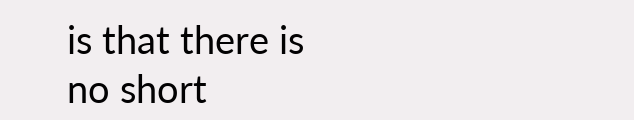is that there is no short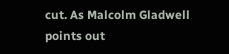cut. As Malcolm Gladwell points out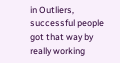in Outliers, successful people got that way by really working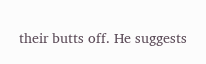their butts off. He suggests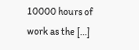10000 hours of work as the […]